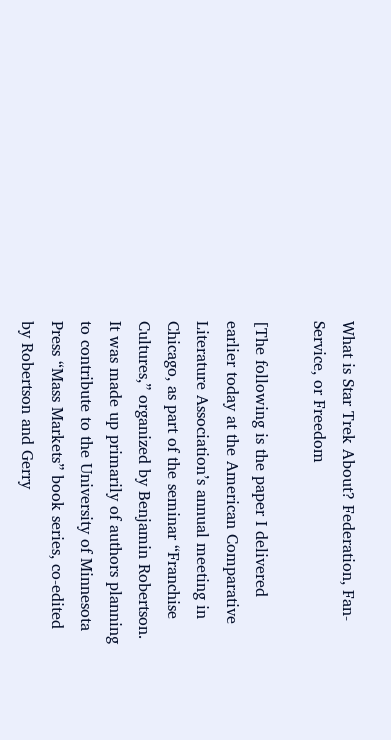What is Star Trek About? Federation, Fan-Service, or Freedom

[The following is the paper I delivered earlier today at the American Comparative Literature Association’s annual meeting in Chicago, as part of the seminar “Franchise Cultures,” organized by Benjamin Robertson. It was made up primarily of authors planning to contribute to the University of Minnesota Press “Mass Markets” book series, co-edited by Robertson and Gerry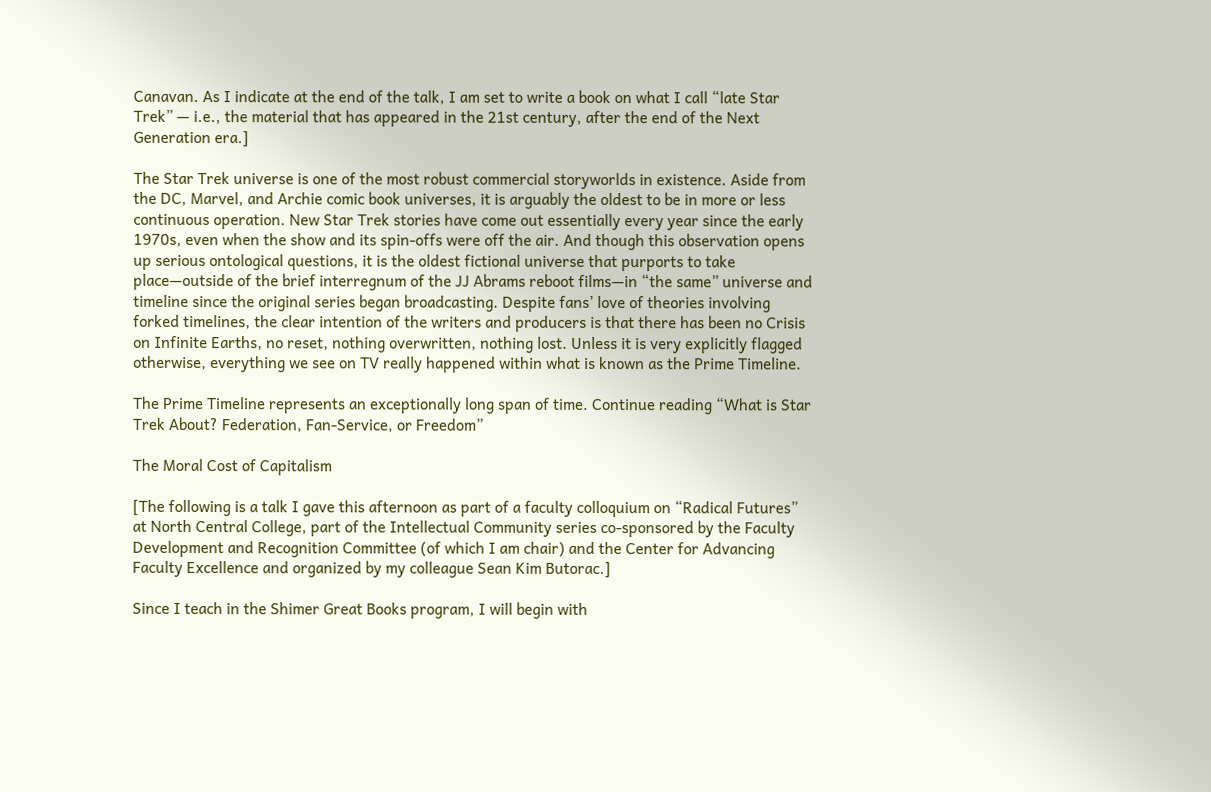Canavan. As I indicate at the end of the talk, I am set to write a book on what I call “late Star Trek” — i.e., the material that has appeared in the 21st century, after the end of the Next Generation era.]

The Star Trek universe is one of the most robust commercial storyworlds in existence. Aside from the DC, Marvel, and Archie comic book universes, it is arguably the oldest to be in more or less continuous operation. New Star Trek stories have come out essentially every year since the early 1970s, even when the show and its spin-offs were off the air. And though this observation opens up serious ontological questions, it is the oldest fictional universe that purports to take place—outside of the brief interregnum of the JJ Abrams reboot films—in “the same” universe and timeline since the original series began broadcasting. Despite fans’ love of theories involving forked timelines, the clear intention of the writers and producers is that there has been no Crisis on Infinite Earths, no reset, nothing overwritten, nothing lost. Unless it is very explicitly flagged otherwise, everything we see on TV really happened within what is known as the Prime Timeline.

The Prime Timeline represents an exceptionally long span of time. Continue reading “What is Star Trek About? Federation, Fan-Service, or Freedom”

The Moral Cost of Capitalism

[The following is a talk I gave this afternoon as part of a faculty colloquium on “Radical Futures” at North Central College, part of the Intellectual Community series co-sponsored by the Faculty Development and Recognition Committee (of which I am chair) and the Center for Advancing Faculty Excellence and organized by my colleague Sean Kim Butorac.]

Since I teach in the Shimer Great Books program, I will begin with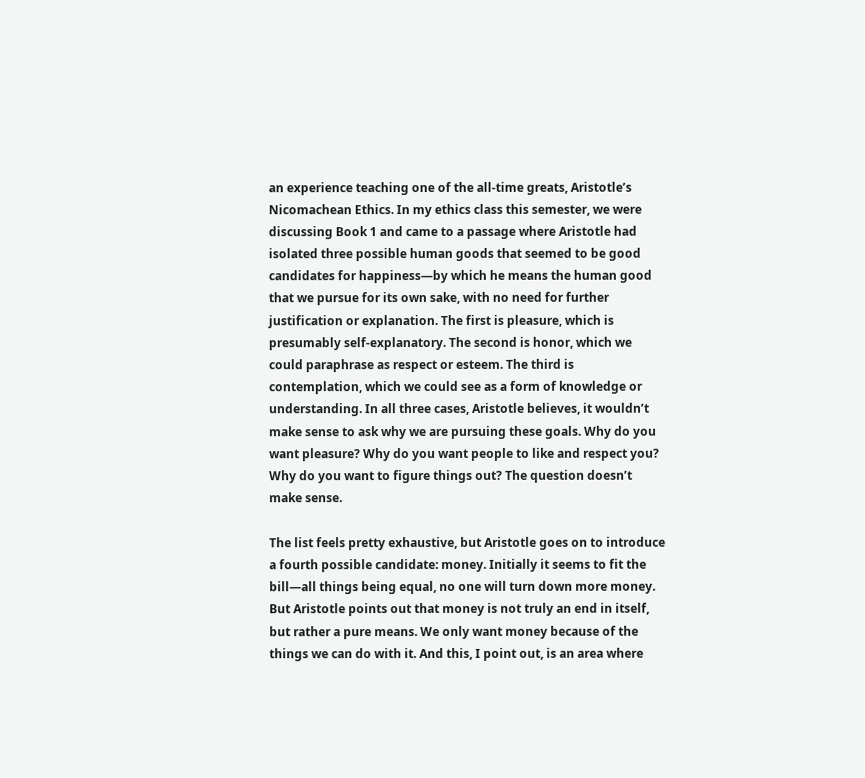an experience teaching one of the all-time greats, Aristotle’s Nicomachean Ethics. In my ethics class this semester, we were discussing Book 1 and came to a passage where Aristotle had isolated three possible human goods that seemed to be good candidates for happiness—by which he means the human good that we pursue for its own sake, with no need for further justification or explanation. The first is pleasure, which is presumably self-explanatory. The second is honor, which we could paraphrase as respect or esteem. The third is contemplation, which we could see as a form of knowledge or understanding. In all three cases, Aristotle believes, it wouldn’t make sense to ask why we are pursuing these goals. Why do you want pleasure? Why do you want people to like and respect you? Why do you want to figure things out? The question doesn’t make sense.

The list feels pretty exhaustive, but Aristotle goes on to introduce a fourth possible candidate: money. Initially it seems to fit the bill—all things being equal, no one will turn down more money. But Aristotle points out that money is not truly an end in itself, but rather a pure means. We only want money because of the things we can do with it. And this, I point out, is an area where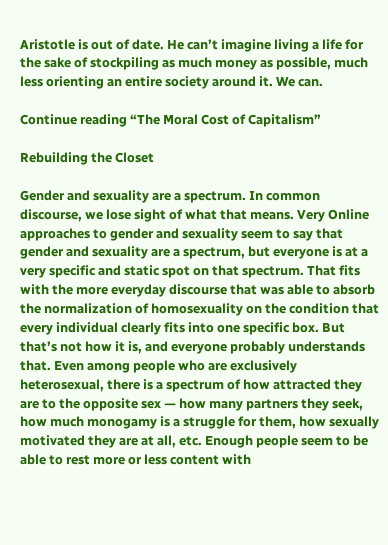Aristotle is out of date. He can’t imagine living a life for the sake of stockpiling as much money as possible, much less orienting an entire society around it. We can.

Continue reading “The Moral Cost of Capitalism”

Rebuilding the Closet

Gender and sexuality are a spectrum. In common discourse, we lose sight of what that means. Very Online approaches to gender and sexuality seem to say that gender and sexuality are a spectrum, but everyone is at a very specific and static spot on that spectrum. That fits with the more everyday discourse that was able to absorb the normalization of homosexuality on the condition that every individual clearly fits into one specific box. But that’s not how it is, and everyone probably understands that. Even among people who are exclusively heterosexual, there is a spectrum of how attracted they are to the opposite sex — how many partners they seek, how much monogamy is a struggle for them, how sexually motivated they are at all, etc. Enough people seem to be able to rest more or less content with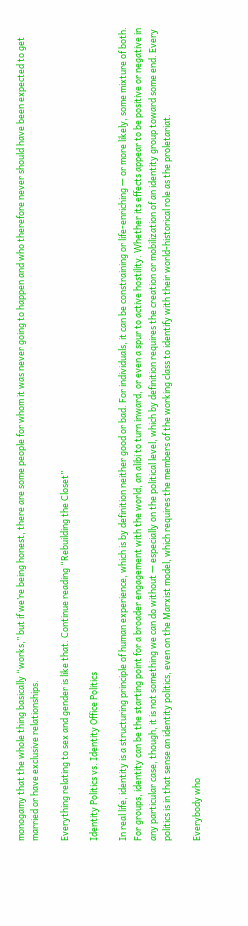monogamy that the whole thing basically “works,” but if we’re being honest, there are some people for whom it was never going to happen and who therefore never should have been expected to get married or have exclusive relationships.

Everything relating to sex and gender is like that. Continue reading “Rebuilding the Closet”

Identity Politics vs. Identity Office Politics

In real life, identity is a structuring principle of human experience, which is by definition neither good or bad. For individuals, it can be constraining or life-enriching — or more likely, some mixture of both. For groups, identity can be the starting point for a broader engagement with the world, an alibi to turn inward, or even a spur to active hostility. Whether its effects appear to be positive or negative in any particular case, though, it is not something we can do without — especially on the political level, which by definition requires the creation or mobilization of an identity group toward some end. Every politics is in that sense an identity politics, even on the Marxist model, which requires the members of the working class to identify with their world-historical role as the proletariat.

Everybody who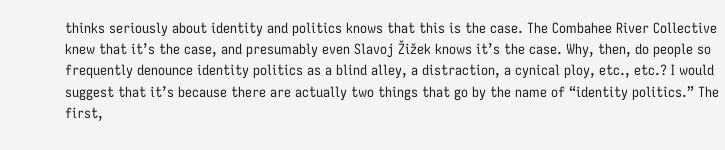thinks seriously about identity and politics knows that this is the case. The Combahee River Collective knew that it’s the case, and presumably even Slavoj Žižek knows it’s the case. Why, then, do people so frequently denounce identity politics as a blind alley, a distraction, a cynical ploy, etc., etc.? I would suggest that it’s because there are actually two things that go by the name of “identity politics.” The first,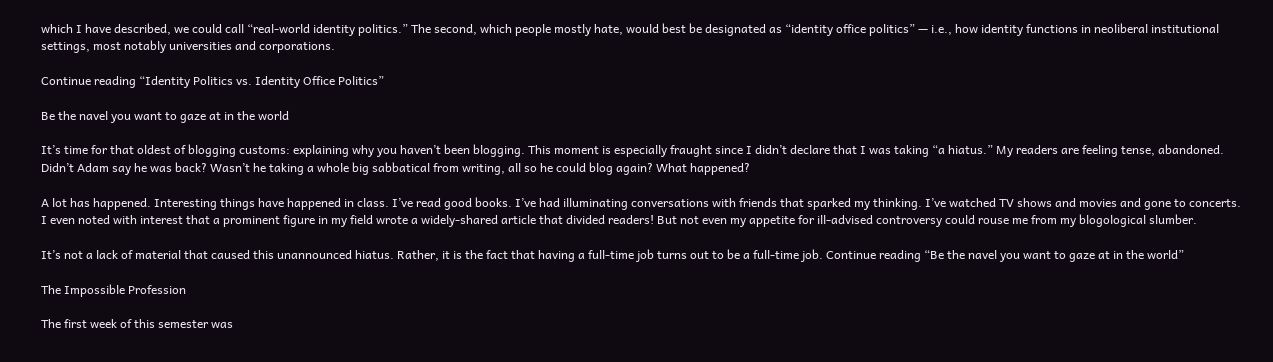which I have described, we could call “real-world identity politics.” The second, which people mostly hate, would best be designated as “identity office politics” — i.e., how identity functions in neoliberal institutional settings, most notably universities and corporations.

Continue reading “Identity Politics vs. Identity Office Politics”

Be the navel you want to gaze at in the world

It’s time for that oldest of blogging customs: explaining why you haven’t been blogging. This moment is especially fraught since I didn’t declare that I was taking “a hiatus.” My readers are feeling tense, abandoned. Didn’t Adam say he was back? Wasn’t he taking a whole big sabbatical from writing, all so he could blog again? What happened?

A lot has happened. Interesting things have happened in class. I’ve read good books. I’ve had illuminating conversations with friends that sparked my thinking. I’ve watched TV shows and movies and gone to concerts. I even noted with interest that a prominent figure in my field wrote a widely-shared article that divided readers! But not even my appetite for ill-advised controversy could rouse me from my blogological slumber.

It’s not a lack of material that caused this unannounced hiatus. Rather, it is the fact that having a full-time job turns out to be a full-time job. Continue reading “Be the navel you want to gaze at in the world”

The Impossible Profession

The first week of this semester was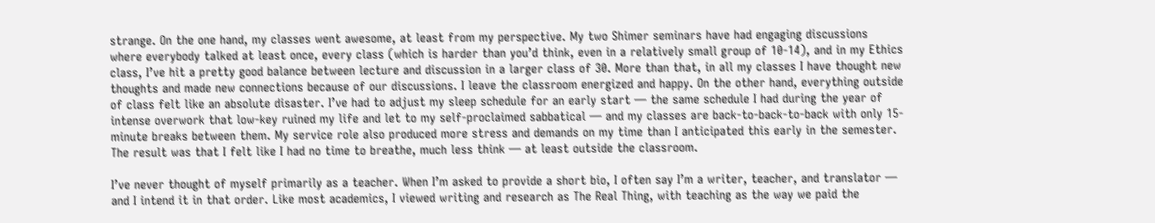strange. On the one hand, my classes went awesome, at least from my perspective. My two Shimer seminars have had engaging discussions where everybody talked at least once, every class (which is harder than you’d think, even in a relatively small group of 10-14), and in my Ethics class, I’ve hit a pretty good balance between lecture and discussion in a larger class of 30. More than that, in all my classes I have thought new thoughts and made new connections because of our discussions. I leave the classroom energized and happy. On the other hand, everything outside of class felt like an absolute disaster. I’ve had to adjust my sleep schedule for an early start — the same schedule I had during the year of intense overwork that low-key ruined my life and let to my self-proclaimed sabbatical — and my classes are back-to-back-to-back with only 15-minute breaks between them. My service role also produced more stress and demands on my time than I anticipated this early in the semester. The result was that I felt like I had no time to breathe, much less think — at least outside the classroom.

I’ve never thought of myself primarily as a teacher. When I’m asked to provide a short bio, I often say I’m a writer, teacher, and translator — and I intend it in that order. Like most academics, I viewed writing and research as The Real Thing, with teaching as the way we paid the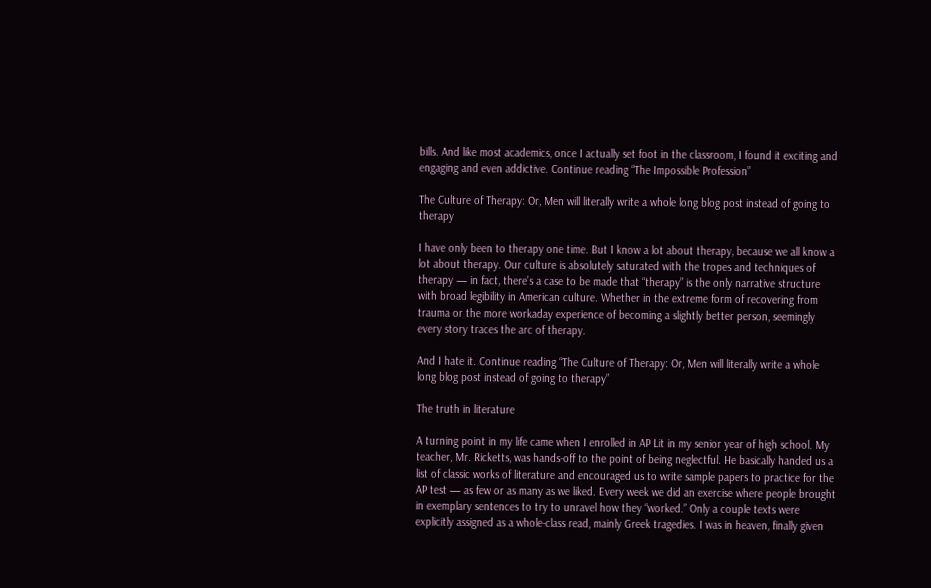bills. And like most academics, once I actually set foot in the classroom, I found it exciting and engaging and even addictive. Continue reading “The Impossible Profession”

The Culture of Therapy: Or, Men will literally write a whole long blog post instead of going to therapy

I have only been to therapy one time. But I know a lot about therapy, because we all know a lot about therapy. Our culture is absolutely saturated with the tropes and techniques of therapy — in fact, there’s a case to be made that “therapy” is the only narrative structure with broad legibility in American culture. Whether in the extreme form of recovering from trauma or the more workaday experience of becoming a slightly better person, seemingly every story traces the arc of therapy.

And I hate it. Continue reading “The Culture of Therapy: Or, Men will literally write a whole long blog post instead of going to therapy”

The truth in literature

A turning point in my life came when I enrolled in AP Lit in my senior year of high school. My teacher, Mr. Ricketts, was hands-off to the point of being neglectful. He basically handed us a list of classic works of literature and encouraged us to write sample papers to practice for the AP test — as few or as many as we liked. Every week we did an exercise where people brought in exemplary sentences to try to unravel how they “worked.” Only a couple texts were explicitly assigned as a whole-class read, mainly Greek tragedies. I was in heaven, finally given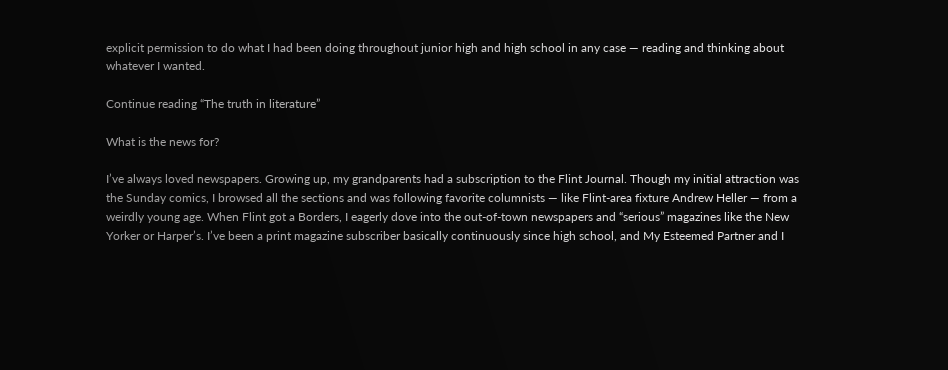explicit permission to do what I had been doing throughout junior high and high school in any case — reading and thinking about whatever I wanted.

Continue reading “The truth in literature”

What is the news for?

I’ve always loved newspapers. Growing up, my grandparents had a subscription to the Flint Journal. Though my initial attraction was the Sunday comics, I browsed all the sections and was following favorite columnists — like Flint-area fixture Andrew Heller — from a weirdly young age. When Flint got a Borders, I eagerly dove into the out-of-town newspapers and “serious” magazines like the New Yorker or Harper’s. I’ve been a print magazine subscriber basically continuously since high school, and My Esteemed Partner and I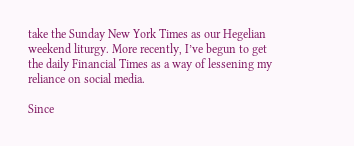take the Sunday New York Times as our Hegelian weekend liturgy. More recently, I’ve begun to get the daily Financial Times as a way of lessening my reliance on social media.

Since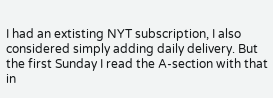I had an extisting NYT subscription, I also considered simply adding daily delivery. But the first Sunday I read the A-section with that in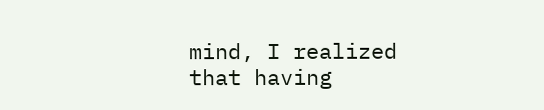mind, I realized that having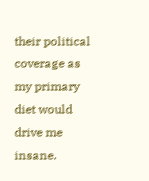their political coverage as my primary diet would drive me insane.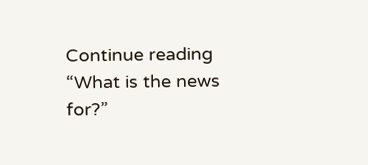Continue reading “What is the news for?”